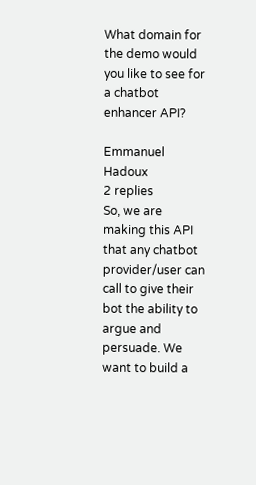What domain for the demo would you like to see for a chatbot enhancer API?

Emmanuel Hadoux
2 replies
So, we are making this API that any chatbot provider/user can call to give their bot the ability to argue and persuade. We want to build a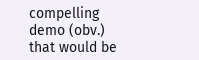compelling demo (obv.) that would be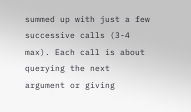summed up with just a few successive calls (3-4 max). Each call is about querying the next argument or giving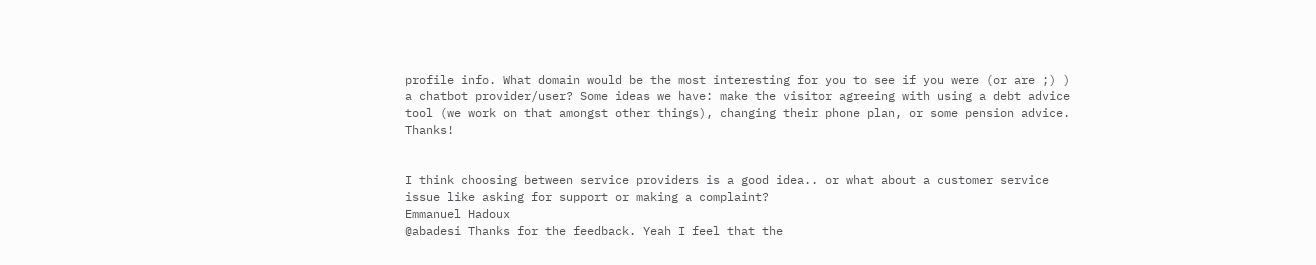profile info. What domain would be the most interesting for you to see if you were (or are ;) ) a chatbot provider/user? Some ideas we have: make the visitor agreeing with using a debt advice tool (we work on that amongst other things), changing their phone plan, or some pension advice. Thanks!


I think choosing between service providers is a good idea.. or what about a customer service issue like asking for support or making a complaint?
Emmanuel Hadoux
@abadesi Thanks for the feedback. Yeah I feel that the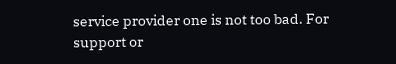service provider one is not too bad. For support or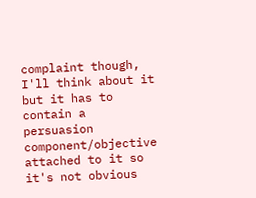complaint though, I'll think about it but it has to contain a persuasion component/objective attached to it so it's not obvious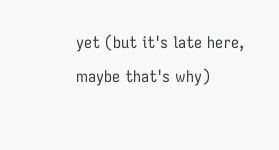yet (but it's late here, maybe that's why)